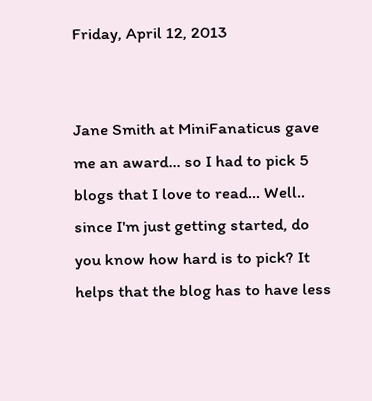Friday, April 12, 2013


Jane Smith at MiniFanaticus gave me an award... so I had to pick 5 blogs that I love to read... Well.. since I'm just getting started, do you know how hard is to pick? It helps that the blog has to have less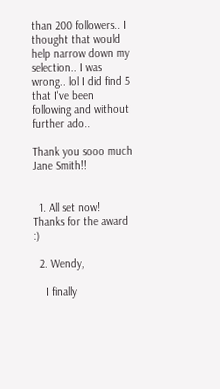than 200 followers.. I thought that would help narrow down my selection.. I was wrong.. lol I did find 5 that I've been following and without further ado..

Thank you sooo much Jane Smith!!


  1. All set now! Thanks for the award :)

  2. Wendy,

    I finally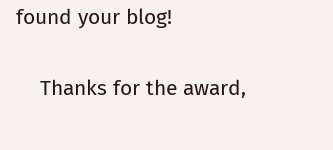found your blog!

    Thanks for the award,